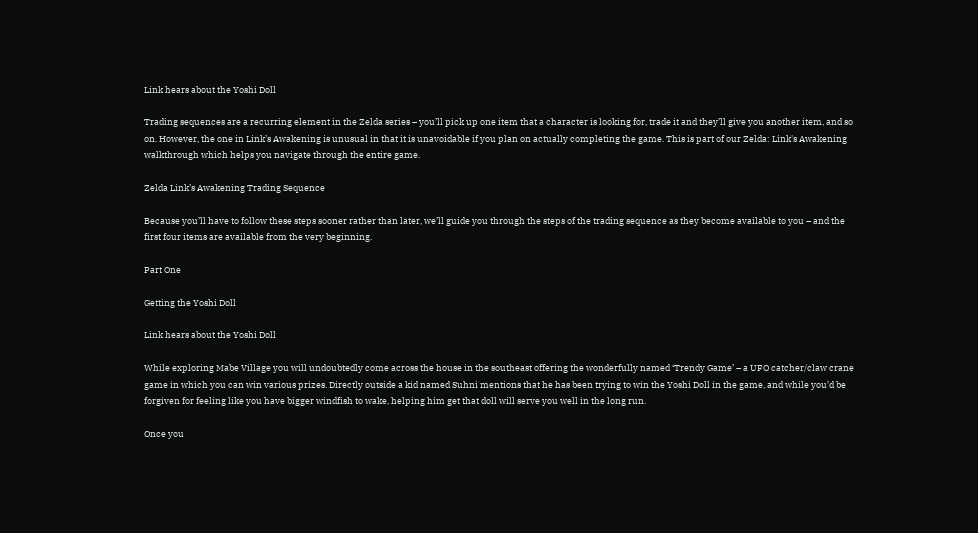Link hears about the Yoshi Doll

Trading sequences are a recurring element in the Zelda series – you’ll pick up one item that a character is looking for, trade it and they’ll give you another item, and so on. However, the one in Link’s Awakening is unusual in that it is unavoidable if you plan on actually completing the game. This is part of our Zelda: Link's Awakening walkthrough which helps you navigate through the entire game.

Zelda Link’s Awakening Trading Sequence

Because you’ll have to follow these steps sooner rather than later, we’ll guide you through the steps of the trading sequence as they become available to you – and the first four items are available from the very beginning.

Part One

Getting the Yoshi Doll

Link hears about the Yoshi Doll

While exploring Mabe Village you will undoubtedly come across the house in the southeast offering the wonderfully named ‘Trendy Game’ – a UFO catcher/claw crane game in which you can win various prizes. Directly outside a kid named Suhni mentions that he has been trying to win the Yoshi Doll in the game, and while you’d be forgiven for feeling like you have bigger windfish to wake, helping him get that doll will serve you well in the long run.

Once you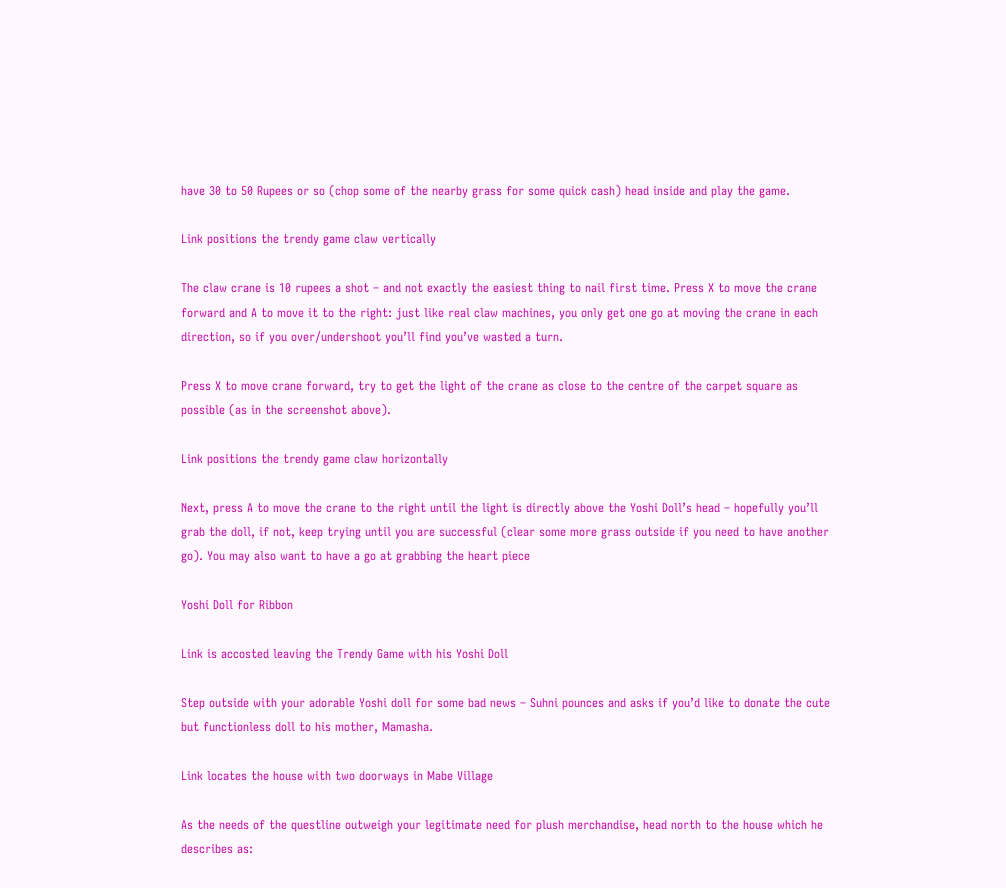have 30 to 50 Rupees or so (chop some of the nearby grass for some quick cash) head inside and play the game.

Link positions the trendy game claw vertically

The claw crane is 10 rupees a shot – and not exactly the easiest thing to nail first time. Press X to move the crane forward and A to move it to the right: just like real claw machines, you only get one go at moving the crane in each direction, so if you over/undershoot you’ll find you’ve wasted a turn.

Press X to move crane forward, try to get the light of the crane as close to the centre of the carpet square as possible (as in the screenshot above).

Link positions the trendy game claw horizontally

Next, press A to move the crane to the right until the light is directly above the Yoshi Doll’s head – hopefully you’ll grab the doll, if not, keep trying until you are successful (clear some more grass outside if you need to have another go). You may also want to have a go at grabbing the heart piece

Yoshi Doll for Ribbon

Link is accosted leaving the Trendy Game with his Yoshi Doll

Step outside with your adorable Yoshi doll for some bad news – Suhni pounces and asks if you’d like to donate the cute but functionless doll to his mother, Mamasha.

Link locates the house with two doorways in Mabe Village

As the needs of the questline outweigh your legitimate need for plush merchandise, head north to the house which he describes as: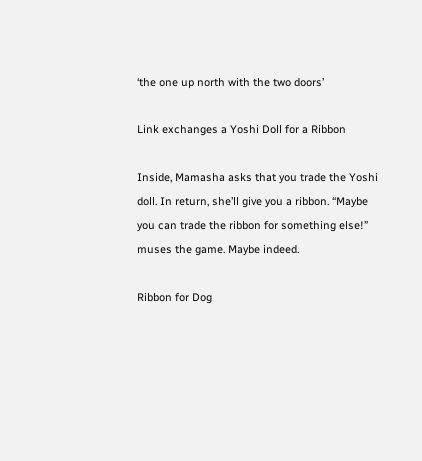‘the one up north with the two doors’

Link exchanges a Yoshi Doll for a Ribbon

Inside, Mamasha asks that you trade the Yoshi doll. In return, she’ll give you a ribbon. “Maybe you can trade the ribbon for something else!” muses the game. Maybe indeed.

Ribbon for Dog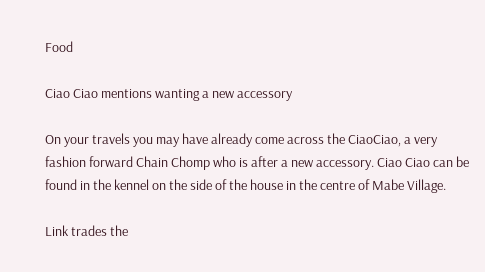Food

Ciao Ciao mentions wanting a new accessory

On your travels you may have already come across the CiaoCiao, a very fashion forward Chain Chomp who is after a new accessory. Ciao Ciao can be found in the kennel on the side of the house in the centre of Mabe Village.

Link trades the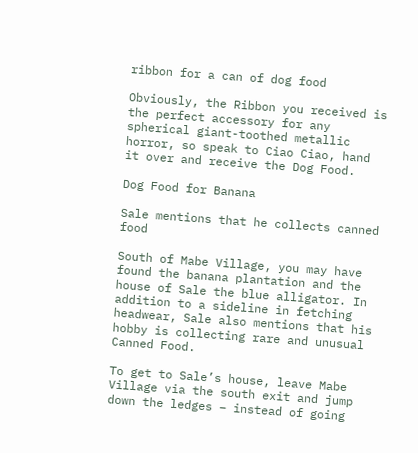ribbon for a can of dog food

Obviously, the Ribbon you received is the perfect accessory for any spherical giant-toothed metallic horror, so speak to Ciao Ciao, hand it over and receive the Dog Food.

Dog Food for Banana

Sale mentions that he collects canned food

South of Mabe Village, you may have found the banana plantation and the house of Sale the blue alligator. In addition to a sideline in fetching headwear, Sale also mentions that his hobby is collecting rare and unusual Canned Food.

To get to Sale’s house, leave Mabe Village via the south exit and jump down the ledges – instead of going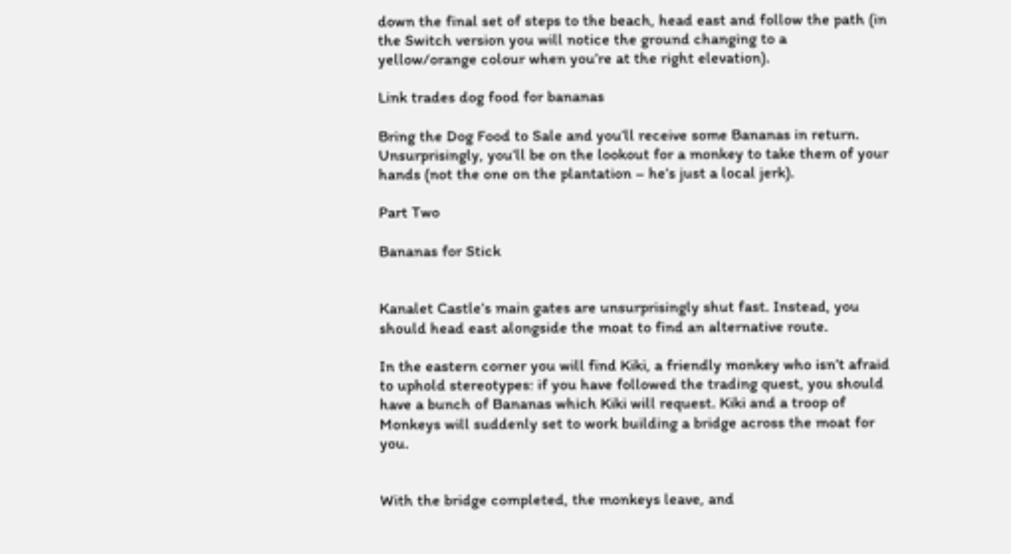down the final set of steps to the beach, head east and follow the path (in the Switch version you will notice the ground changing to a yellow/orange colour when you’re at the right elevation).

Link trades dog food for bananas

Bring the Dog Food to Sale and you’ll receive some Bananas in return. Unsurprisingly, you’ll be on the lookout for a monkey to take them of your hands (not the one on the plantation – he’s just a local jerk).

Part Two

Bananas for Stick


Kanalet Castle’s main gates are unsurprisingly shut fast. Instead, you should head east alongside the moat to find an alternative route.

In the eastern corner you will find Kiki, a friendly monkey who isn’t afraid to uphold stereotypes: if you have followed the trading quest, you should have a bunch of Bananas which Kiki will request. Kiki and a troop of Monkeys will suddenly set to work building a bridge across the moat for you.


With the bridge completed, the monkeys leave, and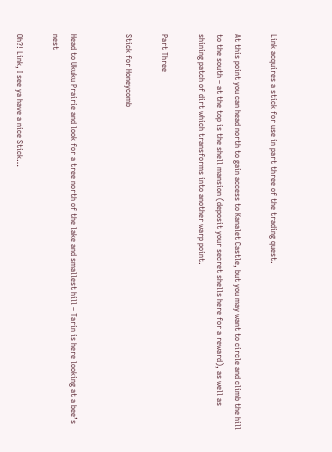Link acquires a stick for use in part three of the trading quest.

At this point you can head north to gain access to Kanalet Castle, but you may want to circle and climb the hill to the south – at the top is the shell mansion (deposit your secret shells here for a reward), as well as shining patch of dirt which transforms into another warp point.

Part Three

Stick for Honeycomb


Head to Ukuku Prairie and look for a tree north of the lake and smallest hill – Tarin is here looking at a bee’s nest

Oh?! Link, I see ya have a nice Stick…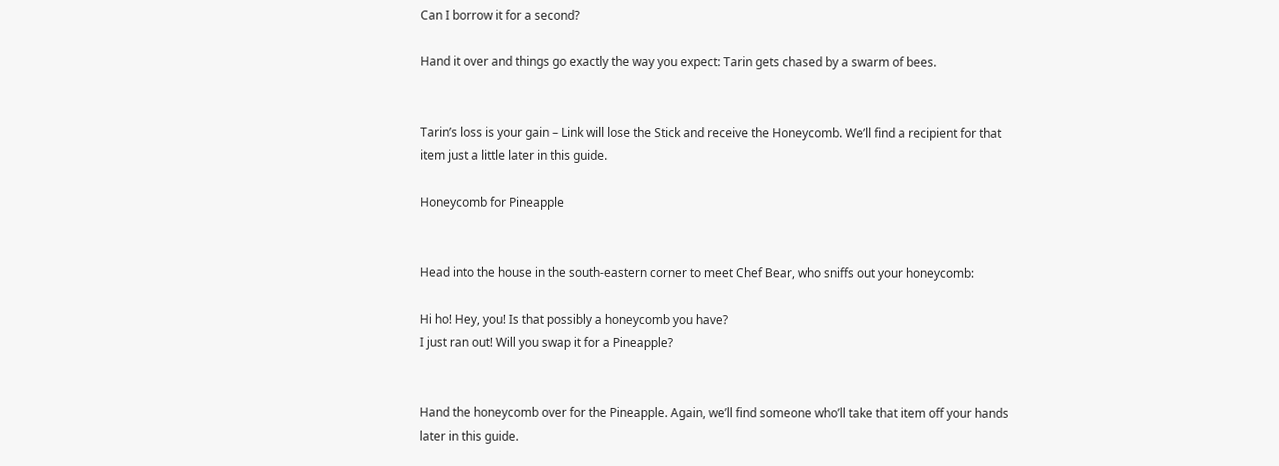Can I borrow it for a second?

Hand it over and things go exactly the way you expect: Tarin gets chased by a swarm of bees.


Tarin’s loss is your gain – Link will lose the Stick and receive the Honeycomb. We’ll find a recipient for that item just a little later in this guide.

Honeycomb for Pineapple


Head into the house in the south-eastern corner to meet Chef Bear, who sniffs out your honeycomb:

Hi ho! Hey, you! Is that possibly a honeycomb you have?
I just ran out! Will you swap it for a Pineapple?


Hand the honeycomb over for the Pineapple. Again, we’ll find someone who’ll take that item off your hands later in this guide.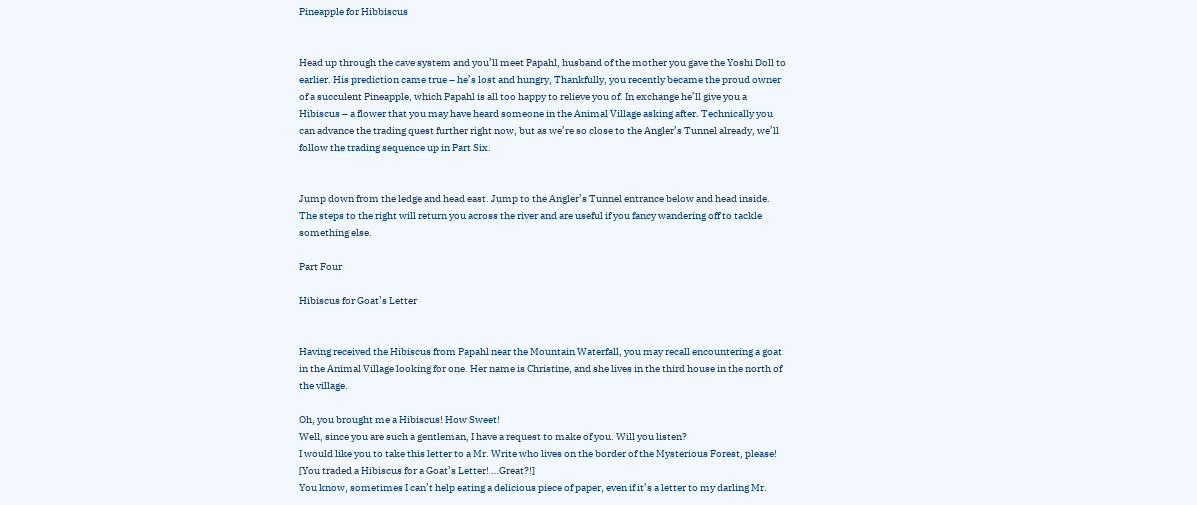Pineapple for Hibbiscus


Head up through the cave system and you’ll meet Papahl, husband of the mother you gave the Yoshi Doll to earlier. His prediction came true – he’s lost and hungry, Thankfully, you recently became the proud owner of a succulent Pineapple, which Papahl is all too happy to relieve you of. In exchange he’ll give you a Hibiscus – a flower that you may have heard someone in the Animal Village asking after. Technically you can advance the trading quest further right now, but as we’re so close to the Angler’s Tunnel already, we’ll follow the trading sequence up in Part Six.


Jump down from the ledge and head east. Jump to the Angler’s Tunnel entrance below and head inside. The steps to the right will return you across the river and are useful if you fancy wandering off to tackle something else.

Part Four

Hibiscus for Goat’s Letter


Having received the Hibiscus from Papahl near the Mountain Waterfall, you may recall encountering a goat in the Animal Village looking for one. Her name is Christine, and she lives in the third house in the north of the village.

Oh, you brought me a Hibiscus! How Sweet!
Well, since you are such a gentleman, I have a request to make of you. Will you listen?
I would like you to take this letter to a Mr. Write who lives on the border of the Mysterious Forest, please!
[You traded a Hibiscus for a Goat’s Letter! …Great?!]
You know, sometimes I can’t help eating a delicious piece of paper, even if it’s a letter to my darling Mr.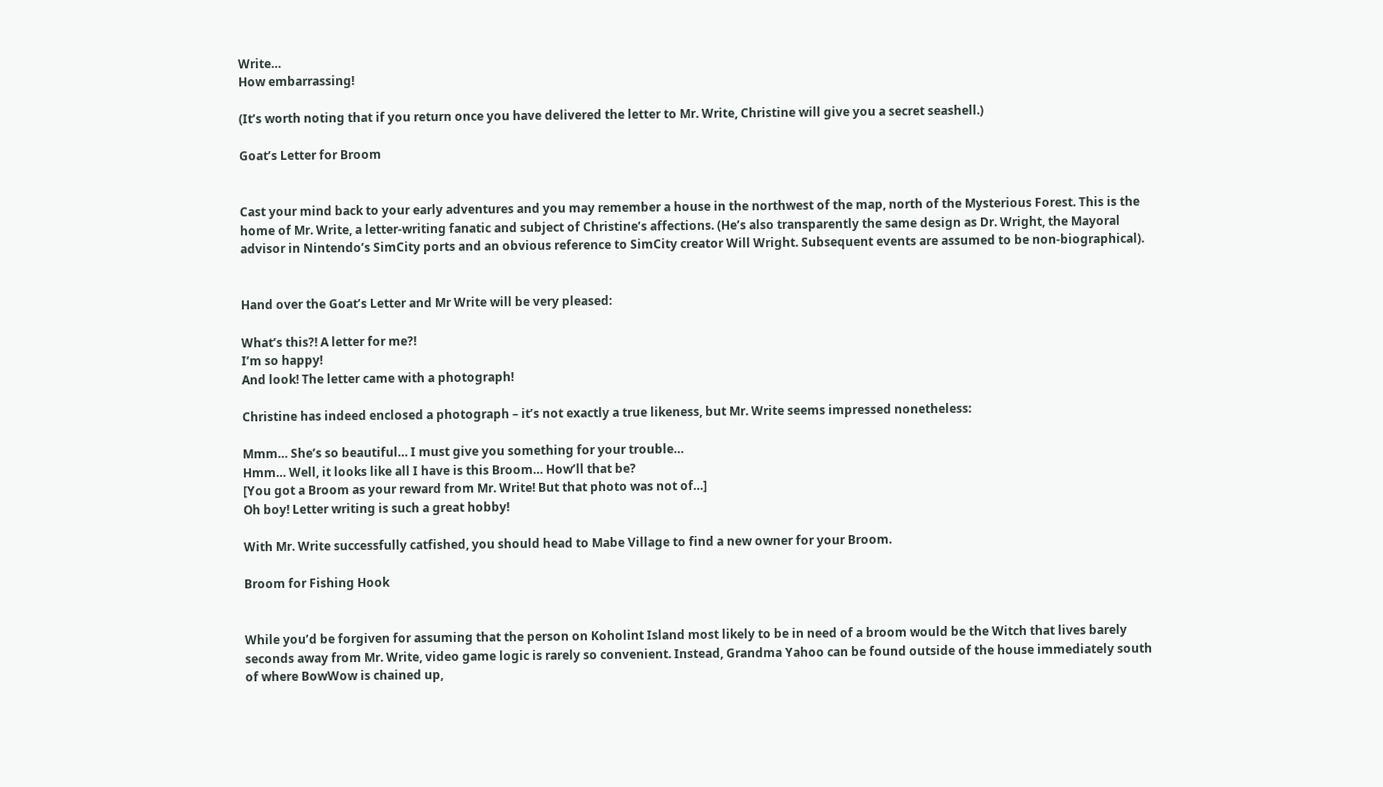Write…
How embarrassing!

(It’s worth noting that if you return once you have delivered the letter to Mr. Write, Christine will give you a secret seashell.)

Goat’s Letter for Broom


Cast your mind back to your early adventures and you may remember a house in the northwest of the map, north of the Mysterious Forest. This is the home of Mr. Write, a letter-writing fanatic and subject of Christine’s affections. (He’s also transparently the same design as Dr. Wright, the Mayoral advisor in Nintendo’s SimCity ports and an obvious reference to SimCity creator Will Wright. Subsequent events are assumed to be non-biographical).


Hand over the Goat’s Letter and Mr Write will be very pleased:

What’s this?! A letter for me?!
I’m so happy!
And look! The letter came with a photograph!

Christine has indeed enclosed a photograph – it’s not exactly a true likeness, but Mr. Write seems impressed nonetheless:

Mmm… She’s so beautiful… I must give you something for your trouble…
Hmm… Well, it looks like all I have is this Broom… How’ll that be?
[You got a Broom as your reward from Mr. Write! But that photo was not of…]
Oh boy! Letter writing is such a great hobby!

With Mr. Write successfully catfished, you should head to Mabe Village to find a new owner for your Broom.

Broom for Fishing Hook


While you’d be forgiven for assuming that the person on Koholint Island most likely to be in need of a broom would be the Witch that lives barely seconds away from Mr. Write, video game logic is rarely so convenient. Instead, Grandma Yahoo can be found outside of the house immediately south of where BowWow is chained up,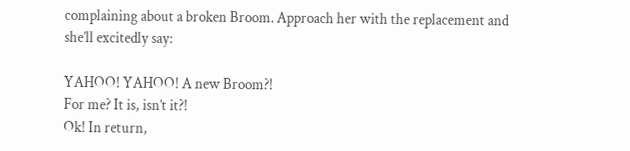complaining about a broken Broom. Approach her with the replacement and she’ll excitedly say:

YAHOO! YAHOO! A new Broom?!
For me? It is, isn’t it?!
Ok! In return,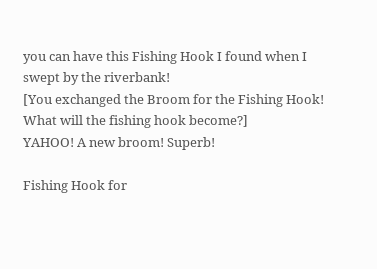you can have this Fishing Hook I found when I swept by the riverbank!
[You exchanged the Broom for the Fishing Hook! What will the fishing hook become?]
YAHOO! A new broom! Superb!

Fishing Hook for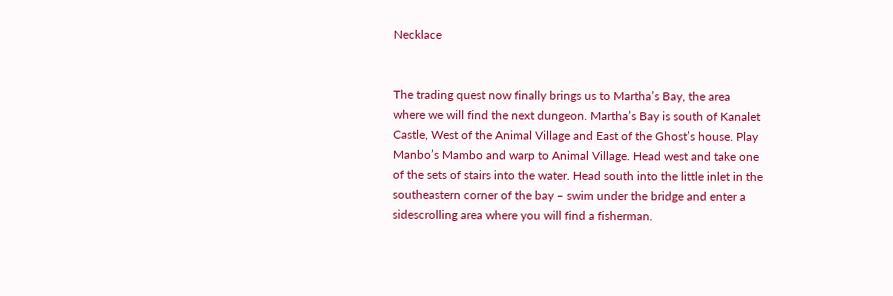Necklace


The trading quest now finally brings us to Martha’s Bay, the area where we will find the next dungeon. Martha’s Bay is south of Kanalet Castle, West of the Animal Village and East of the Ghost’s house. Play Manbo’s Mambo and warp to Animal Village. Head west and take one of the sets of stairs into the water. Head south into the little inlet in the southeastern corner of the bay – swim under the bridge and enter a sidescrolling area where you will find a fisherman.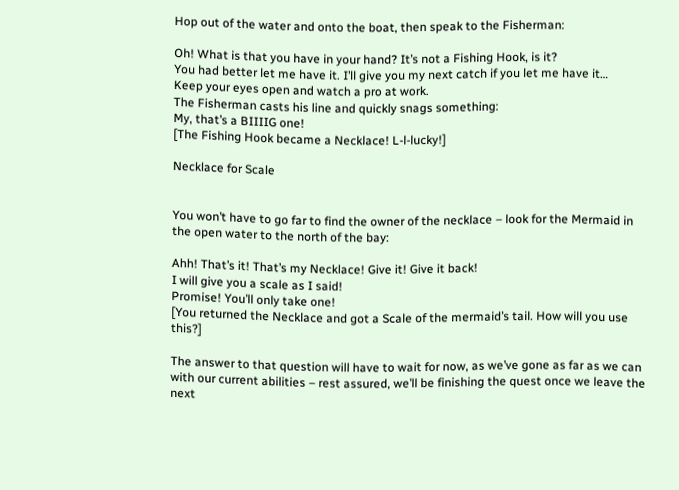Hop out of the water and onto the boat, then speak to the Fisherman:

Oh! What is that you have in your hand? It’s not a Fishing Hook, is it?
You had better let me have it. I’ll give you my next catch if you let me have it…
Keep your eyes open and watch a pro at work.
The Fisherman casts his line and quickly snags something:
My, that’s a BIIIIG one!
[The Fishing Hook became a Necklace! L-l-lucky!]

Necklace for Scale


You won’t have to go far to find the owner of the necklace – look for the Mermaid in the open water to the north of the bay:

Ahh! That’s it! That’s my Necklace! Give it! Give it back!
I will give you a scale as I said!
Promise! You’ll only take one!
[You returned the Necklace and got a Scale of the mermaid’s tail. How will you use this?]

The answer to that question will have to wait for now, as we’ve gone as far as we can with our current abilities – rest assured, we’ll be finishing the quest once we leave the next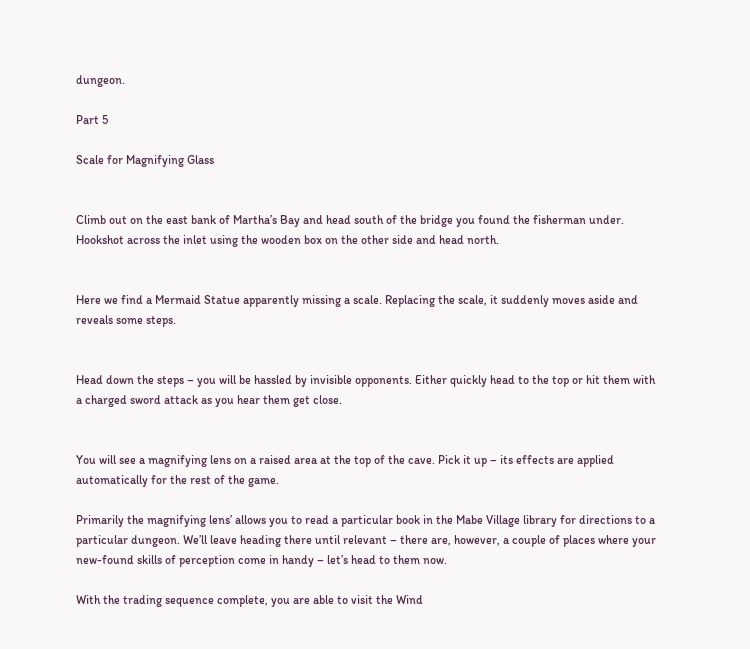dungeon.

Part 5

Scale for Magnifying Glass


Climb out on the east bank of Martha’s Bay and head south of the bridge you found the fisherman under. Hookshot across the inlet using the wooden box on the other side and head north.


Here we find a Mermaid Statue apparently missing a scale. Replacing the scale, it suddenly moves aside and reveals some steps.


Head down the steps – you will be hassled by invisible opponents. Either quickly head to the top or hit them with a charged sword attack as you hear them get close.


You will see a magnifying lens on a raised area at the top of the cave. Pick it up – its effects are applied automatically for the rest of the game.

Primarily the magnifying lens’ allows you to read a particular book in the Mabe Village library for directions to a particular dungeon. We’ll leave heading there until relevant – there are, however, a couple of places where your new-found skills of perception come in handy – let’s head to them now.

With the trading sequence complete, you are able to visit the Wind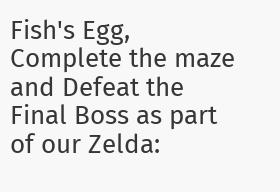Fish's Egg, Complete the maze and Defeat the Final Boss as part of our Zelda: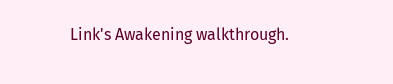Link's Awakening walkthrough.